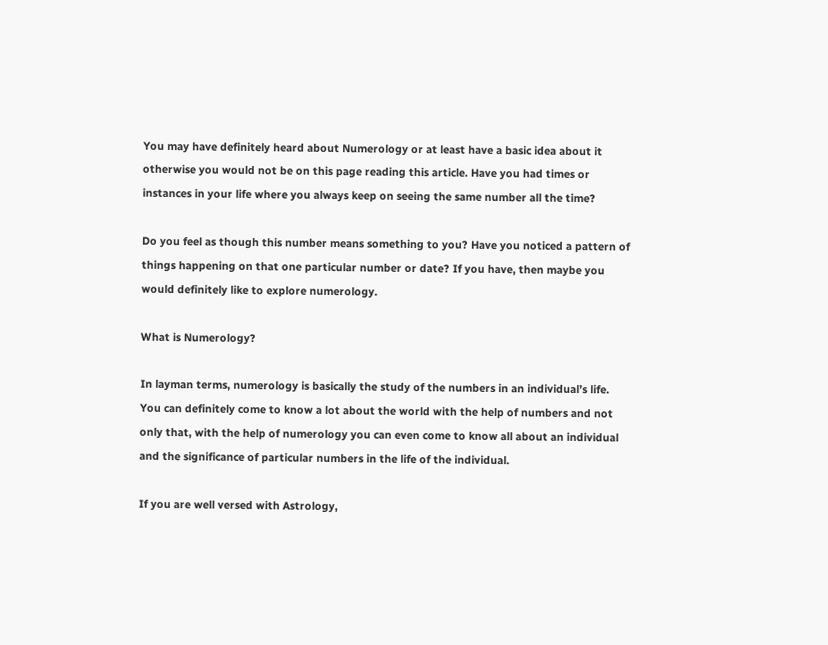You may have definitely heard about Numerology or at least have a basic idea about it otherwise you would not be on this page reading this article. Have you had times or instances in your life where you always keep on seeing the same number all the time?

Do you feel as though this number means something to you? Have you noticed a pattern of things happening on that one particular number or date? If you have, then maybe you would definitely like to explore numerology.

What is Numerology?

In layman terms, numerology is basically the study of the numbers in an individual’s life. You can definitely come to know a lot about the world with the help of numbers and not only that, with the help of numerology you can even come to know all about an individual and the significance of particular numbers in the life of the individual.

If you are well versed with Astrology,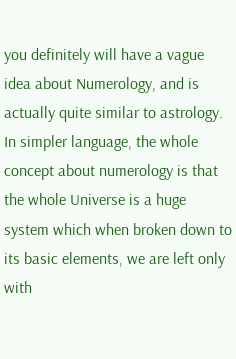you definitely will have a vague idea about Numerology, and is actually quite similar to astrology. In simpler language, the whole concept about numerology is that the whole Universe is a huge system which when broken down to its basic elements, we are left only with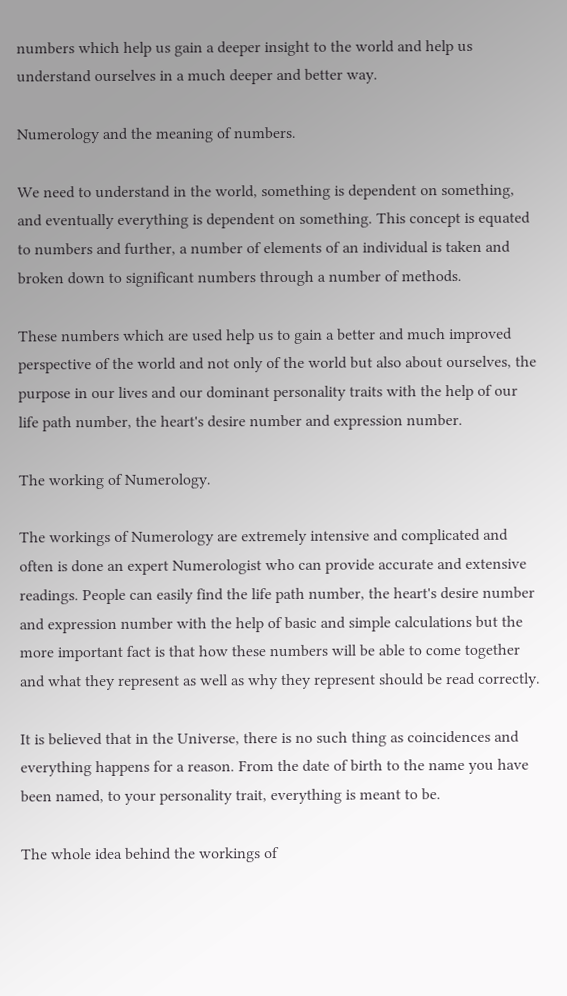numbers which help us gain a deeper insight to the world and help us understand ourselves in a much deeper and better way.

Numerology and the meaning of numbers.

We need to understand in the world, something is dependent on something, and eventually everything is dependent on something. This concept is equated to numbers and further, a number of elements of an individual is taken and broken down to significant numbers through a number of methods.

These numbers which are used help us to gain a better and much improved perspective of the world and not only of the world but also about ourselves, the purpose in our lives and our dominant personality traits with the help of our life path number, the heart's desire number and expression number.

The working of Numerology.

The workings of Numerology are extremely intensive and complicated and often is done an expert Numerologist who can provide accurate and extensive readings. People can easily find the life path number, the heart's desire number and expression number with the help of basic and simple calculations but the more important fact is that how these numbers will be able to come together and what they represent as well as why they represent should be read correctly.

It is believed that in the Universe, there is no such thing as coincidences and everything happens for a reason. From the date of birth to the name you have been named, to your personality trait, everything is meant to be.

The whole idea behind the workings of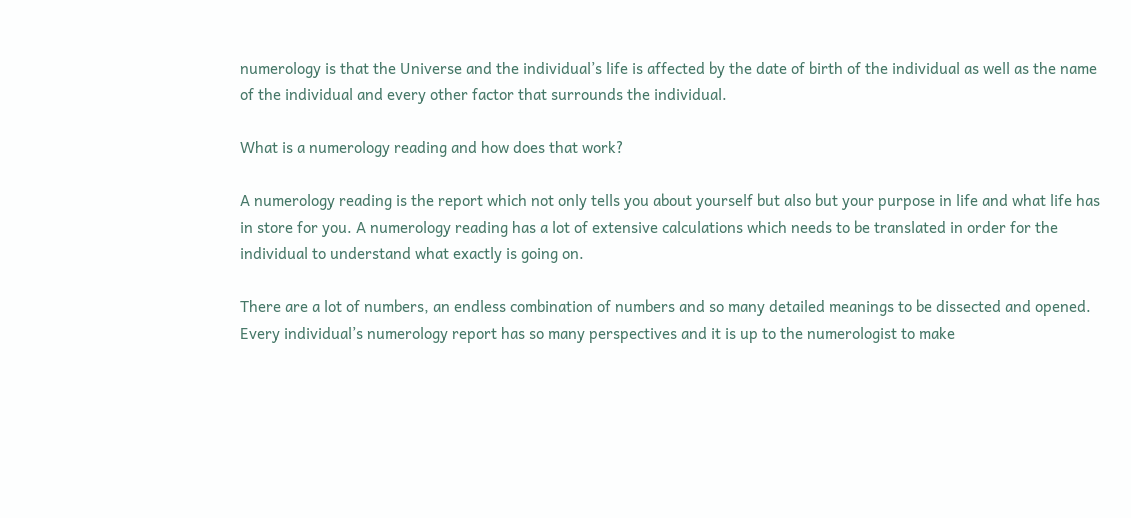numerology is that the Universe and the individual’s life is affected by the date of birth of the individual as well as the name of the individual and every other factor that surrounds the individual.

What is a numerology reading and how does that work?

A numerology reading is the report which not only tells you about yourself but also but your purpose in life and what life has in store for you. A numerology reading has a lot of extensive calculations which needs to be translated in order for the individual to understand what exactly is going on.

There are a lot of numbers, an endless combination of numbers and so many detailed meanings to be dissected and opened. Every individual’s numerology report has so many perspectives and it is up to the numerologist to make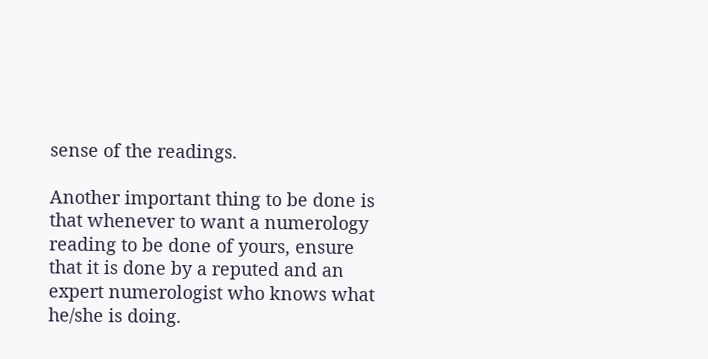sense of the readings.

Another important thing to be done is that whenever to want a numerology reading to be done of yours, ensure that it is done by a reputed and an expert numerologist who knows what he/she is doing.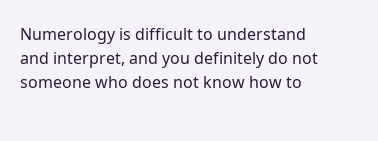Numerology is difficult to understand and interpret, and you definitely do not someone who does not know how to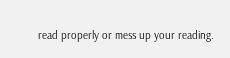read properly or mess up your reading.